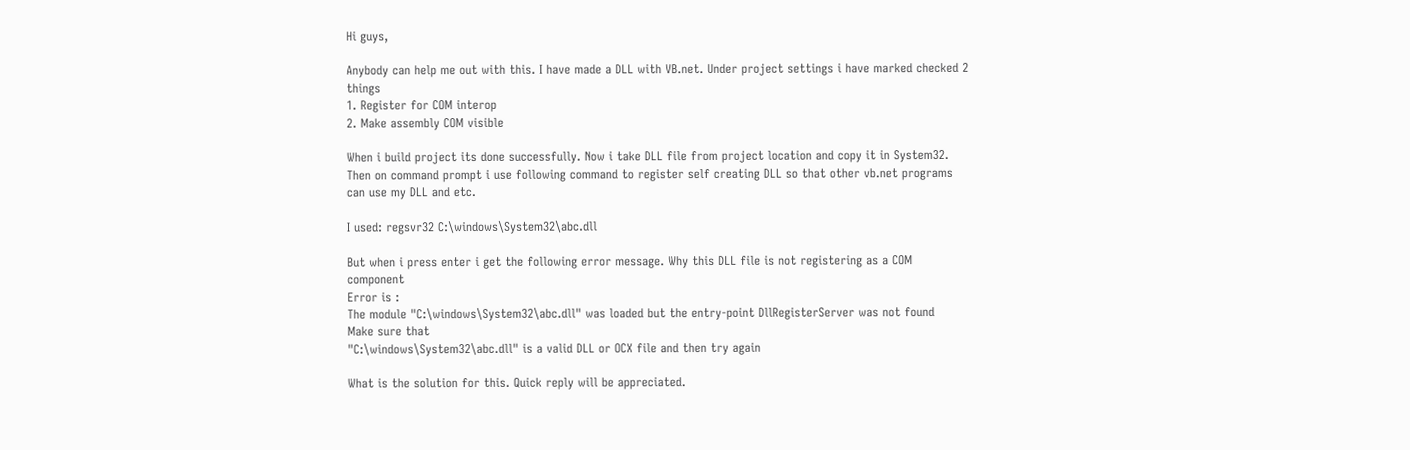Hi guys,

Anybody can help me out with this. I have made a DLL with VB.net. Under project settings i have marked checked 2 things
1. Register for COM interop
2. Make assembly COM visible

When i build project its done successfully. Now i take DLL file from project location and copy it in System32. Then on command prompt i use following command to register self creating DLL so that other vb.net programs can use my DLL and etc.

I used: regsvr32 C:\windows\System32\abc.dll

But when i press enter i get the following error message. Why this DLL file is not registering as a COM component
Error is :
The module "C:\windows\System32\abc.dll" was loaded but the entry-point DllRegisterServer was not found
Make sure that
"C:\windows\System32\abc.dll" is a valid DLL or OCX file and then try again

What is the solution for this. Quick reply will be appreciated.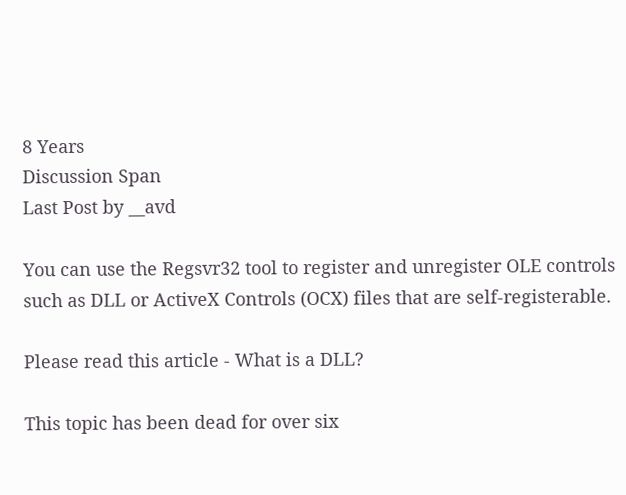8 Years
Discussion Span
Last Post by __avd

You can use the Regsvr32 tool to register and unregister OLE controls such as DLL or ActiveX Controls (OCX) files that are self-registerable.

Please read this article - What is a DLL?

This topic has been dead for over six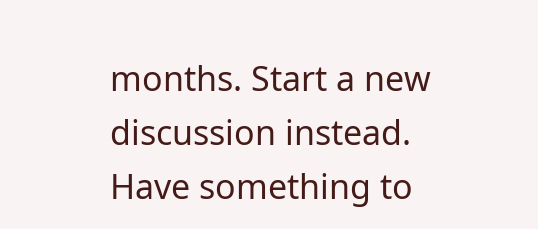months. Start a new discussion instead.
Have something to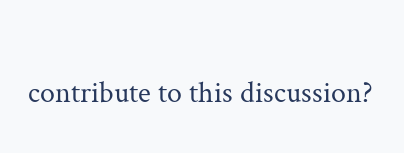contribute to this discussion?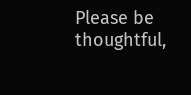Please be thoughtful,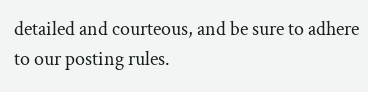detailed and courteous, and be sure to adhere to our posting rules.